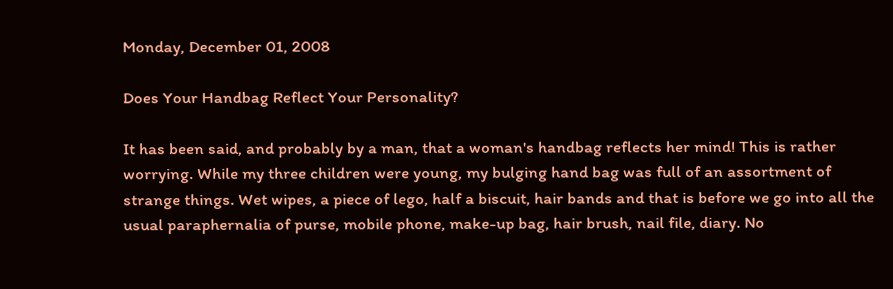Monday, December 01, 2008

Does Your Handbag Reflect Your Personality?

It has been said, and probably by a man, that a woman's handbag reflects her mind! This is rather worrying. While my three children were young, my bulging hand bag was full of an assortment of strange things. Wet wipes, a piece of lego, half a biscuit, hair bands and that is before we go into all the usual paraphernalia of purse, mobile phone, make-up bag, hair brush, nail file, diary. No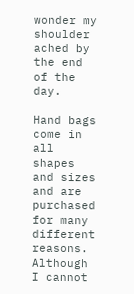wonder my shoulder ached by the end of the day.

Hand bags come in all shapes and sizes and are purchased for many different reasons. Although I cannot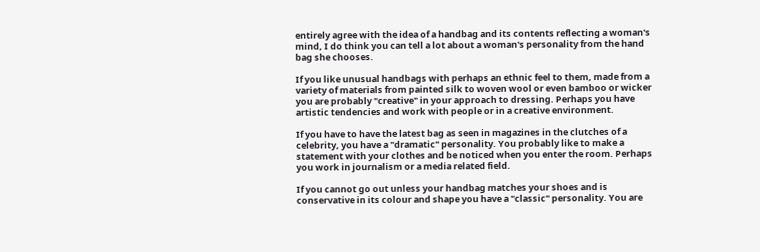entirely agree with the idea of a handbag and its contents reflecting a woman's mind, I do think you can tell a lot about a woman's personality from the hand bag she chooses.

If you like unusual handbags with perhaps an ethnic feel to them, made from a variety of materials from painted silk to woven wool or even bamboo or wicker you are probably "creative" in your approach to dressing. Perhaps you have artistic tendencies and work with people or in a creative environment.

If you have to have the latest bag as seen in magazines in the clutches of a celebrity, you have a "dramatic" personality. You probably like to make a statement with your clothes and be noticed when you enter the room. Perhaps you work in journalism or a media related field.

If you cannot go out unless your handbag matches your shoes and is conservative in its colour and shape you have a "classic" personality. You are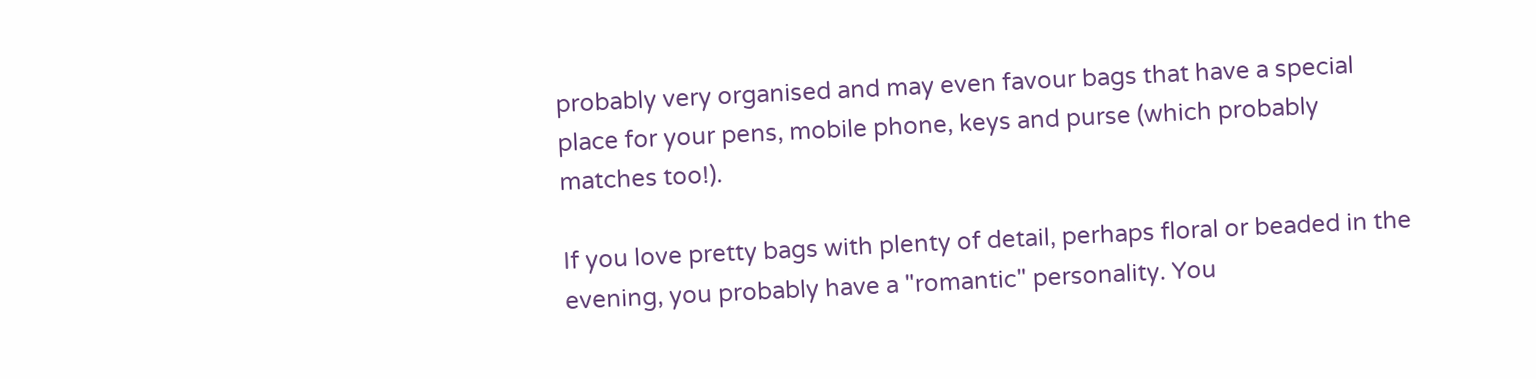probably very organised and may even favour bags that have a special place for your pens, mobile phone, keys and purse (which probably matches too!).

If you love pretty bags with plenty of detail, perhaps floral or beaded in the evening, you probably have a "romantic" personality. You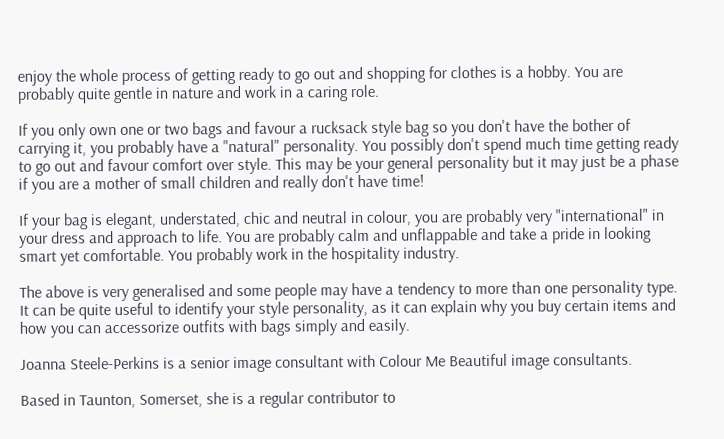enjoy the whole process of getting ready to go out and shopping for clothes is a hobby. You are probably quite gentle in nature and work in a caring role.

If you only own one or two bags and favour a rucksack style bag so you don't have the bother of carrying it, you probably have a "natural" personality. You possibly don't spend much time getting ready to go out and favour comfort over style. This may be your general personality but it may just be a phase if you are a mother of small children and really don't have time!

If your bag is elegant, understated, chic and neutral in colour, you are probably very "international" in your dress and approach to life. You are probably calm and unflappable and take a pride in looking smart yet comfortable. You probably work in the hospitality industry.

The above is very generalised and some people may have a tendency to more than one personality type. It can be quite useful to identify your style personality, as it can explain why you buy certain items and how you can accessorize outfits with bags simply and easily.

Joanna Steele-Perkins is a senior image consultant with Colour Me Beautiful image consultants.

Based in Taunton, Somerset, she is a regular contributor to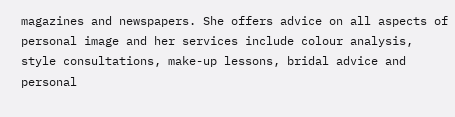magazines and newspapers. She offers advice on all aspects of personal image and her services include colour analysis, style consultations, make-up lessons, bridal advice and personal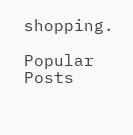shopping.

Popular Posts